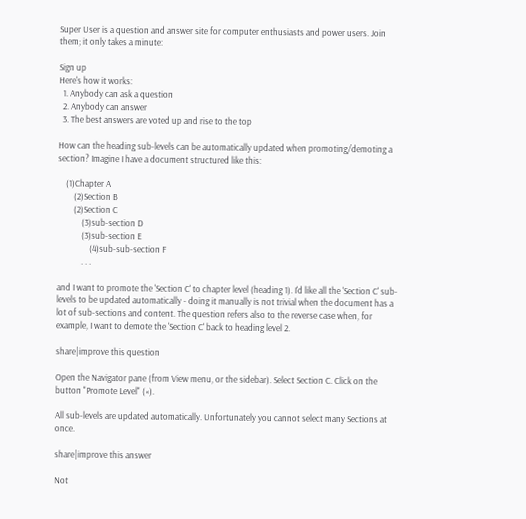Super User is a question and answer site for computer enthusiasts and power users. Join them; it only takes a minute:

Sign up
Here's how it works:
  1. Anybody can ask a question
  2. Anybody can answer
  3. The best answers are voted up and rise to the top

How can the heading sub-levels can be automatically updated when promoting/demoting a section? Imagine I have a document structured like this:

    (1)Chapter A
        (2)Section B
        (2)Section C
            (3)sub-section D
            (3)sub-section E
                (4)sub-sub-section F
            . . .

and I want to promote the 'Section C' to chapter level (heading 1). I'd like all the 'Section C' sub-levels to be updated automatically - doing it manually is not trivial when the document has a lot of sub-sections and content. The question refers also to the reverse case when, for example, I want to demote the 'Section C' back to heading level 2.

share|improve this question

Open the Navigator pane (from View menu, or the sidebar). Select Section C. Click on the button "Promote Level" («).

All sub-levels are updated automatically. Unfortunately you cannot select many Sections at once.

share|improve this answer

Not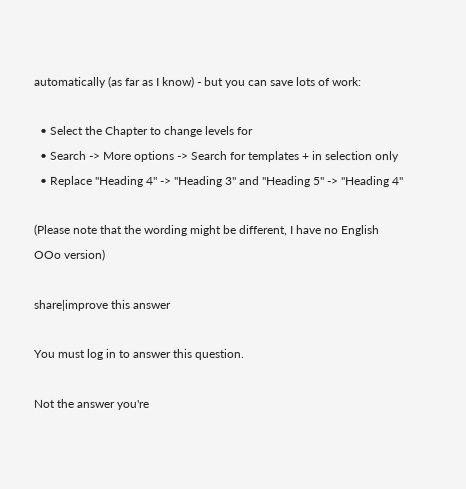automatically (as far as I know) - but you can save lots of work:

  • Select the Chapter to change levels for
  • Search -> More options -> Search for templates + in selection only
  • Replace "Heading 4" -> "Heading 3" and "Heading 5" -> "Heading 4"

(Please note that the wording might be different, I have no English OOo version)

share|improve this answer

You must log in to answer this question.

Not the answer you're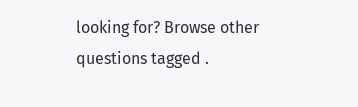looking for? Browse other questions tagged .